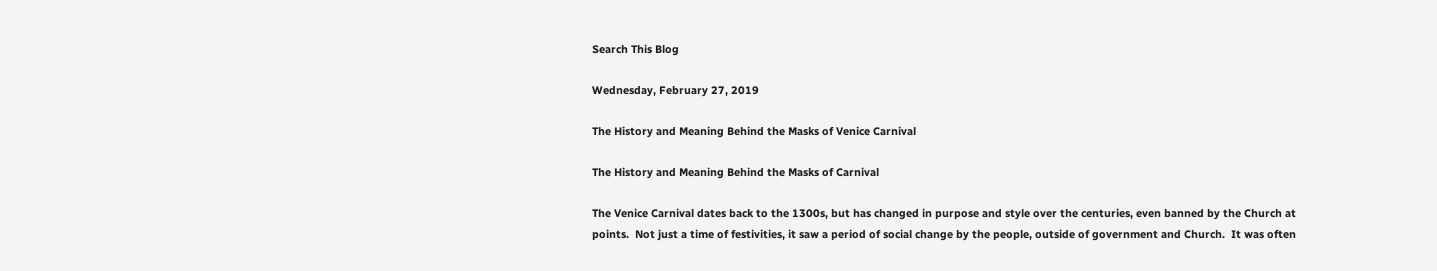Search This Blog

Wednesday, February 27, 2019

The History and Meaning Behind the Masks of Venice Carnival

The History and Meaning Behind the Masks of Carnival

The Venice Carnival dates back to the 1300s, but has changed in purpose and style over the centuries, even banned by the Church at points.  Not just a time of festivities, it saw a period of social change by the people, outside of government and Church.  It was often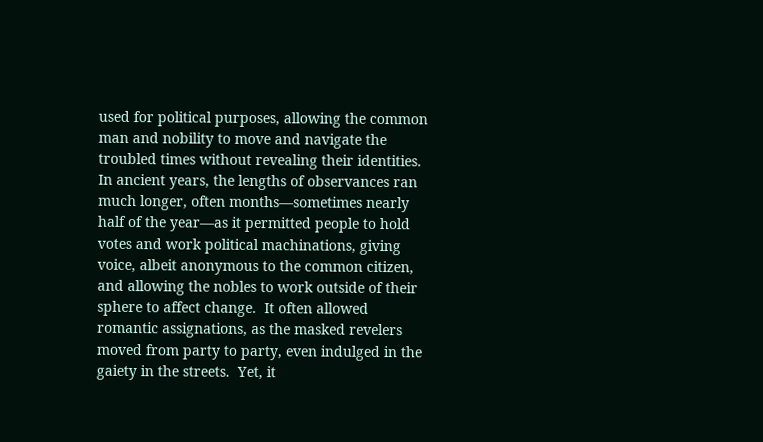used for political purposes, allowing the common man and nobility to move and navigate the troubled times without revealing their identities.  In ancient years, the lengths of observances ran much longer, often months—sometimes nearly half of the year—as it permitted people to hold votes and work political machinations, giving voice, albeit anonymous to the common citizen, and allowing the nobles to work outside of their sphere to affect change.  It often allowed romantic assignations, as the masked revelers moved from party to party, even indulged in the gaiety in the streets.  Yet, it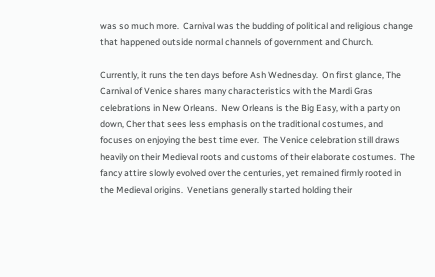was so much more.  Carnival was the budding of political and religious change that happened outside normal channels of government and Church.

Currently, it runs the ten days before Ash Wednesday.  On first glance, The Carnival of Venice shares many characteristics with the Mardi Gras celebrations in New Orleans.  New Orleans is the Big Easy, with a party on down, Cher that sees less emphasis on the traditional costumes, and focuses on enjoying the best time ever.  The Venice celebration still draws heavily on their Medieval roots and customs of their elaborate costumes.  The fancy attire slowly evolved over the centuries, yet remained firmly rooted in the Medieval origins.  Venetians generally started holding their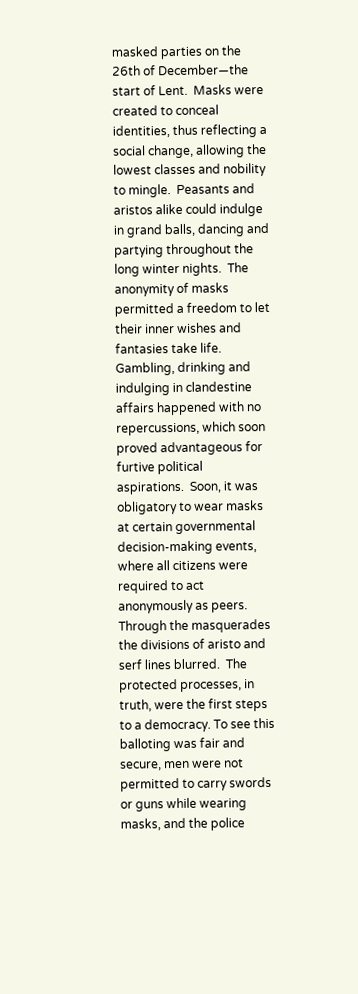masked parties on the 26th of December—the start of Lent.  Masks were created to conceal identities, thus reflecting a social change, allowing the lowest classes and nobility to mingle.  Peasants and aristos alike could indulge in grand balls, dancing and partying throughout the long winter nights.  The anonymity of masks permitted a freedom to let their inner wishes and fantasies take life.  Gambling, drinking and indulging in clandestine affairs happened with no repercussions, which soon proved advantageous for furtive political aspirations.  Soon, it was obligatory to wear masks at certain governmental decision-making events, where all citizens were required to act anonymously as peers.  Through the masquerades the divisions of aristo and serf lines blurred.  The protected processes, in truth, were the first steps to a democracy. To see this balloting was fair and secure, men were not permitted to carry swords or guns while wearing masks, and the police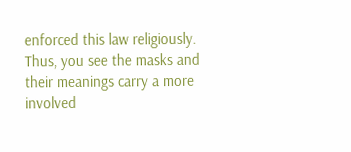enforced this law religiously.  Thus, you see the masks and their meanings carry a more involved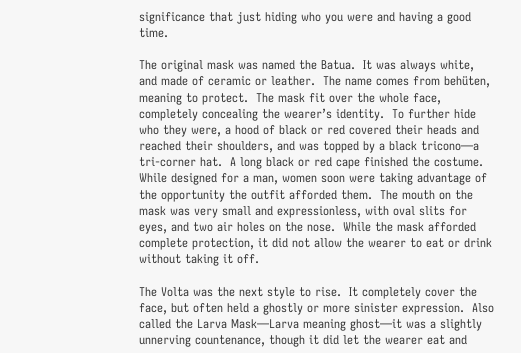significance that just hiding who you were and having a good time.

The original mask was named the Batua.  It was always white, and made of ceramic or leather.  The name comes from behüten, meaning to protect.  The mask fit over the whole face, completely concealing the wearer’s identity.  To further hide who they were, a hood of black or red covered their heads and reached their shoulders, and was topped by a black tricono—a tri-corner hat.  A long black or red cape finished the costume.  While designed for a man, women soon were taking advantage of the opportunity the outfit afforded them.  The mouth on the mask was very small and expressionless, with oval slits for eyes, and two air holes on the nose.  While the mask afforded complete protection, it did not allow the wearer to eat or drink without taking it off.

The Volta was the next style to rise.  It completely cover the face, but often held a ghostly or more sinister expression.  Also called the Larva Mask—Larva meaning ghost—it was a slightly unnerving countenance, though it did let the wearer eat and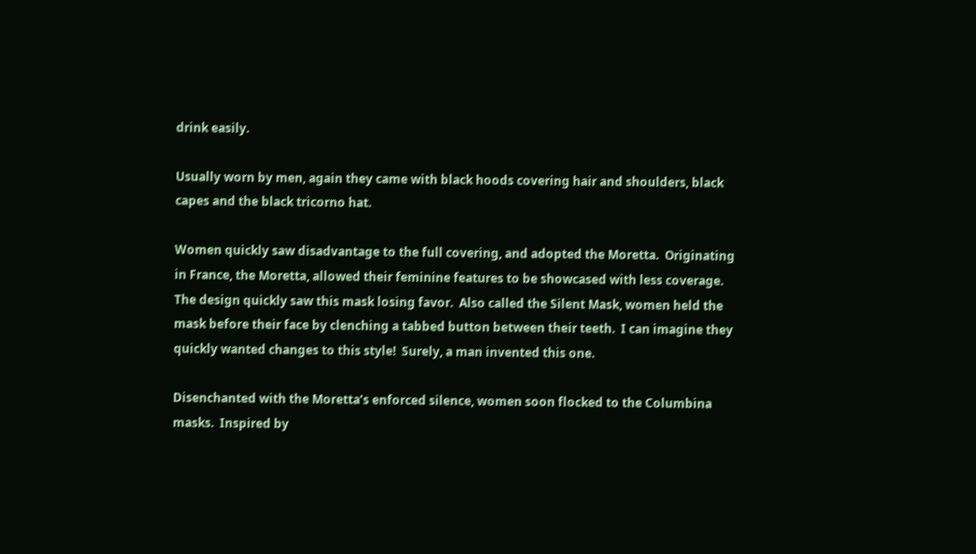drink easily.

Usually worn by men, again they came with black hoods covering hair and shoulders, black capes and the black tricorno hat.

Women quickly saw disadvantage to the full covering, and adopted the Moretta.  Originating in France, the Moretta, allowed their feminine features to be showcased with less coverage.  The design quickly saw this mask losing favor.  Also called the Silent Mask, women held the mask before their face by clenching a tabbed button between their teeth.  I can imagine they quickly wanted changes to this style!  Surely, a man invented this one.

Disenchanted with the Moretta’s enforced silence, women soon flocked to the Columbina masks.  Inspired by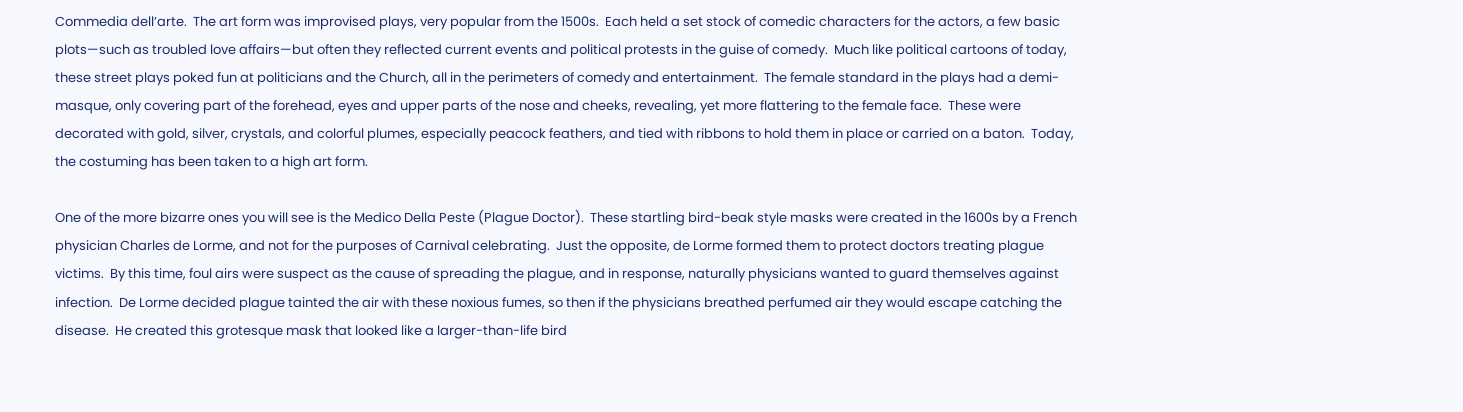Commedia dell’arte.  The art form was improvised plays, very popular from the 1500s.  Each held a set stock of comedic characters for the actors, a few basic plots—such as troubled love affairs—but often they reflected current events and political protests in the guise of comedy.  Much like political cartoons of today, these street plays poked fun at politicians and the Church, all in the perimeters of comedy and entertainment.  The female standard in the plays had a demi-masque, only covering part of the forehead, eyes and upper parts of the nose and cheeks, revealing, yet more flattering to the female face.  These were decorated with gold, silver, crystals, and colorful plumes, especially peacock feathers, and tied with ribbons to hold them in place or carried on a baton.  Today, the costuming has been taken to a high art form.

One of the more bizarre ones you will see is the Medico Della Peste (Plague Doctor).  These startling bird-beak style masks were created in the 1600s by a French physician Charles de Lorme, and not for the purposes of Carnival celebrating.  Just the opposite, de Lorme formed them to protect doctors treating plague victims.  By this time, foul airs were suspect as the cause of spreading the plague, and in response, naturally physicians wanted to guard themselves against infection.  De Lorme decided plague tainted the air with these noxious fumes, so then if the physicians breathed perfumed air they would escape catching the disease.  He created this grotesque mask that looked like a larger-than-life bird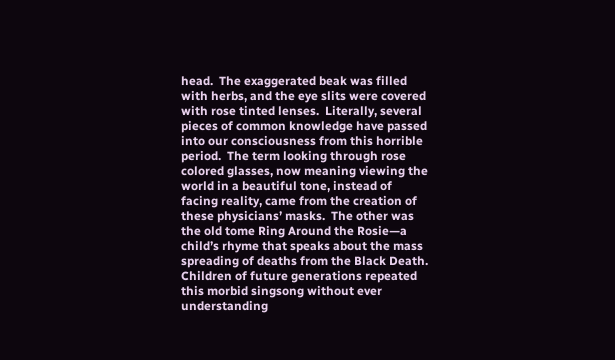head.  The exaggerated beak was filled with herbs, and the eye slits were covered with rose tinted lenses.  Literally, several pieces of common knowledge have passed into our consciousness from this horrible period.  The term looking through rose colored glasses, now meaning viewing the world in a beautiful tone, instead of facing reality, came from the creation of these physicians’ masks.  The other was the old tome Ring Around the Rosie—a child’s rhyme that speaks about the mass spreading of deaths from the Black Death.  Children of future generations repeated this morbid singsong without ever understanding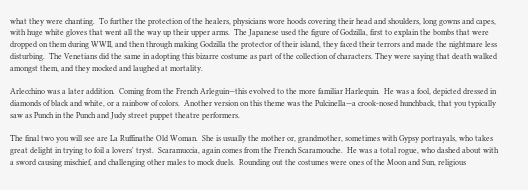what they were chanting.  To further the protection of the healers, physicians wore hoods covering their head and shoulders, long gowns and capes, with huge white gloves that went all the way up their upper arms.  The Japanese used the figure of Godzilla, first to explain the bombs that were dropped on them during WWII, and then through making Godzilla the protector of their island, they faced their terrors and made the nightmare less disturbing.  The Venetians did the same in adopting this bizarre costume as part of the collection of characters. They were saying that death walked amongst them, and they mocked and laughed at mortality.

Arlecchino was a later addition.  Coming from the French Arleguin—this evolved to the more familiar Harlequin.  He was a fool, depicted dressed in diamonds of black and white, or a rainbow of colors.  Another version on this theme was the Pulcinella—a crook-nosed hunchback, that you typically saw as Punch in the Punch and Judy street puppet theatre performers.

The final two you will see are La Ruffinathe Old Woman.  She is usually the mother or, grandmother, sometimes with Gypsy portrayals, who takes great delight in trying to foil a lovers' tryst.  Scaramuccia, again comes from the French Scaramouche.  He was a total rogue, who dashed about with a sword causing mischief, and challenging other males to mock duels.  Rounding out the costumes were ones of the Moon and Sun, religious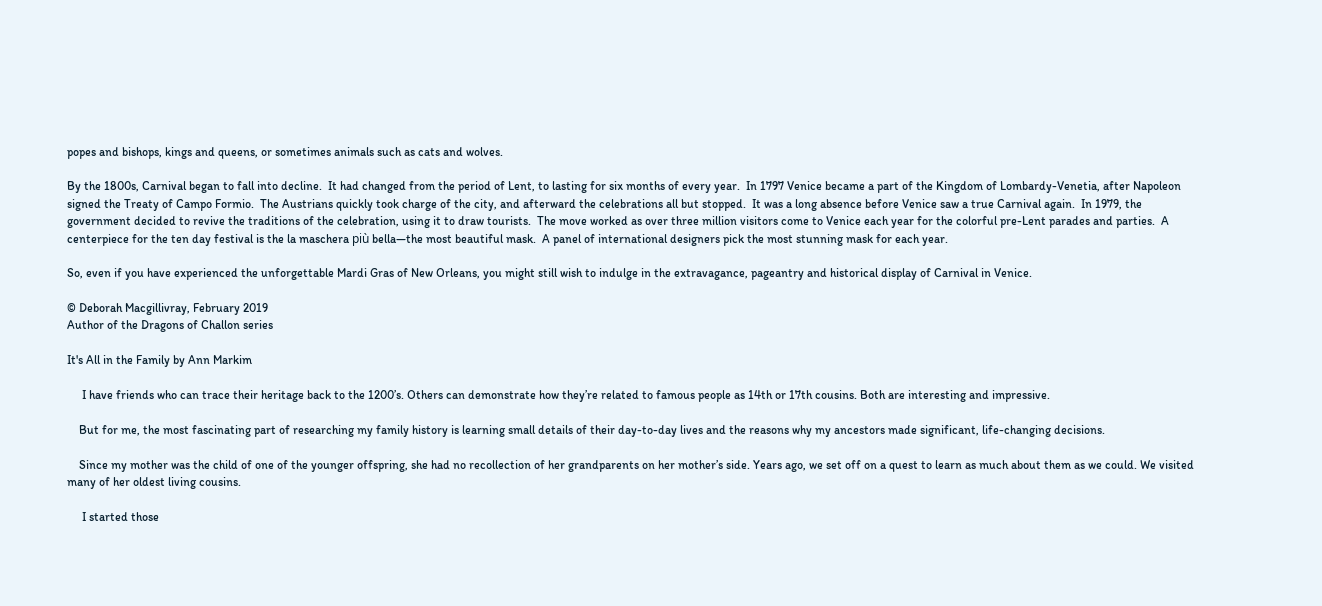popes and bishops, kings and queens, or sometimes animals such as cats and wolves.

By the 1800s, Carnival began to fall into decline.  It had changed from the period of Lent, to lasting for six months of every year.  In 1797 Venice became a part of the Kingdom of Lombardy-Venetia, after Napoleon signed the Treaty of Campo Formio.  The Austrians quickly took charge of the city, and afterward the celebrations all but stopped.  It was a long absence before Venice saw a true Carnival again.  In 1979, the government decided to revive the traditions of the celebration, using it to draw tourists.  The move worked as over three million visitors come to Venice each year for the colorful pre-Lent parades and parties.  A centerpiece for the ten day festival is the la maschera più bella—the most beautiful mask.  A panel of international designers pick the most stunning mask for each year.

So, even if you have experienced the unforgettable Mardi Gras of New Orleans, you might still wish to indulge in the extravagance, pageantry and historical display of Carnival in Venice.

© Deborah Macgillivray, February 2019
Author of the Dragons of Challon series

It's All in the Family by Ann Markim

     I have friends who can trace their heritage back to the 1200’s. Others can demonstrate how they’re related to famous people as 14th or 17th cousins. Both are interesting and impressive.

    But for me, the most fascinating part of researching my family history is learning small details of their day-to-day lives and the reasons why my ancestors made significant, life-changing decisions.

    Since my mother was the child of one of the younger offspring, she had no recollection of her grandparents on her mother’s side. Years ago, we set off on a quest to learn as much about them as we could. We visited many of her oldest living cousins.

     I started those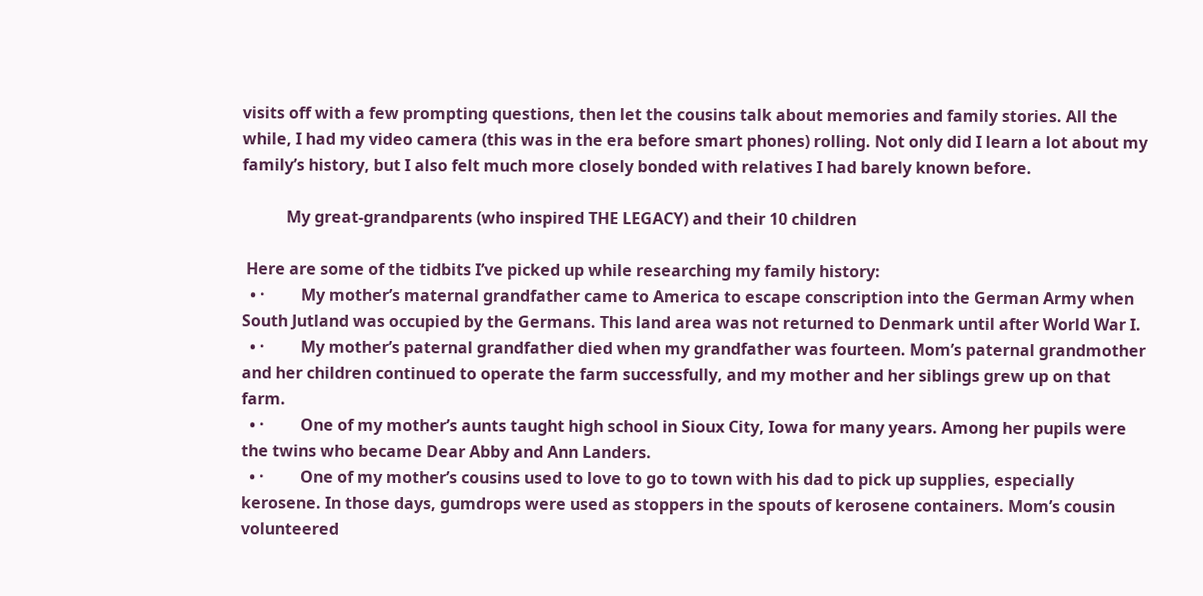visits off with a few prompting questions, then let the cousins talk about memories and family stories. All the while, I had my video camera (this was in the era before smart phones) rolling. Not only did I learn a lot about my family’s history, but I also felt much more closely bonded with relatives I had barely known before.

           My great-grandparents (who inspired THE LEGACY) and their 10 children

 Here are some of the tidbits I’ve picked up while researching my family history:
  • ·         My mother’s maternal grandfather came to America to escape conscription into the German Army when South Jutland was occupied by the Germans. This land area was not returned to Denmark until after World War I.
  • ·         My mother’s paternal grandfather died when my grandfather was fourteen. Mom’s paternal grandmother and her children continued to operate the farm successfully, and my mother and her siblings grew up on that farm.
  • ·         One of my mother’s aunts taught high school in Sioux City, Iowa for many years. Among her pupils were the twins who became Dear Abby and Ann Landers.
  • ·         One of my mother’s cousins used to love to go to town with his dad to pick up supplies, especially kerosene. In those days, gumdrops were used as stoppers in the spouts of kerosene containers. Mom’s cousin volunteered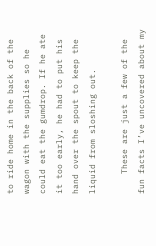to ride home in the back of the wagon with the supplies so he could eat the gumdrop. If he ate it too early, he had to put his hand over the spout to keep the liquid from sloshing out.

    These are just a few of the fun facts I’ve uncovered about my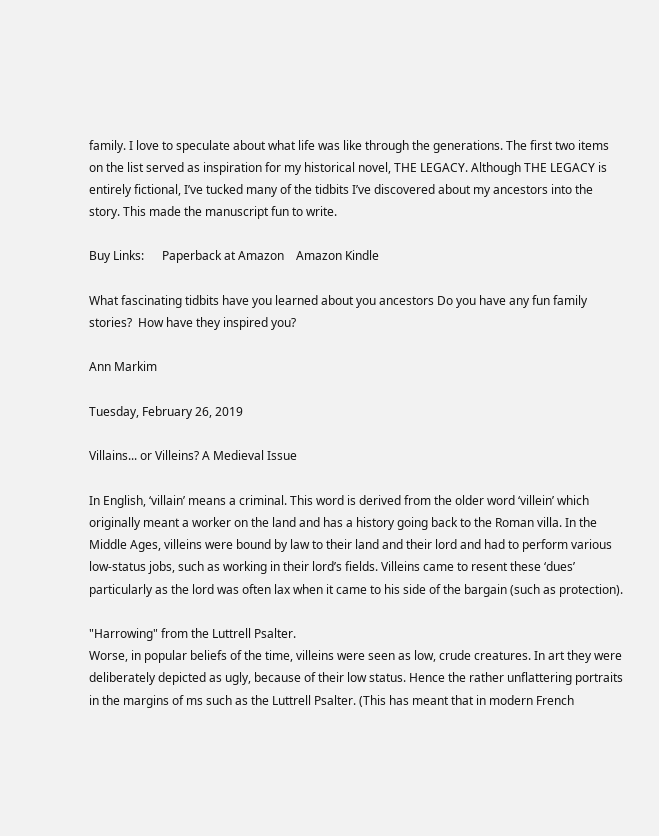family. I love to speculate about what life was like through the generations. The first two items on the list served as inspiration for my historical novel, THE LEGACY. Although THE LEGACY is entirely fictional, I’ve tucked many of the tidbits I’ve discovered about my ancestors into the story. This made the manuscript fun to write.

Buy Links:      Paperback at Amazon    Amazon Kindle

What fascinating tidbits have you learned about you ancestors Do you have any fun family stories?  How have they inspired you?

Ann Markim

Tuesday, February 26, 2019

Villains... or Villeins? A Medieval Issue

In English, ‘villain’ means a criminal. This word is derived from the older word ‘villein’ which originally meant a worker on the land and has a history going back to the Roman villa. In the Middle Ages, villeins were bound by law to their land and their lord and had to perform various low-status jobs, such as working in their lord’s fields. Villeins came to resent these ‘dues’ particularly as the lord was often lax when it came to his side of the bargain (such as protection).

"Harrowing" from the Luttrell Psalter.
Worse, in popular beliefs of the time, villeins were seen as low, crude creatures. In art they were deliberately depicted as ugly, because of their low status. Hence the rather unflattering portraits in the margins of ms such as the Luttrell Psalter. (This has meant that in modern French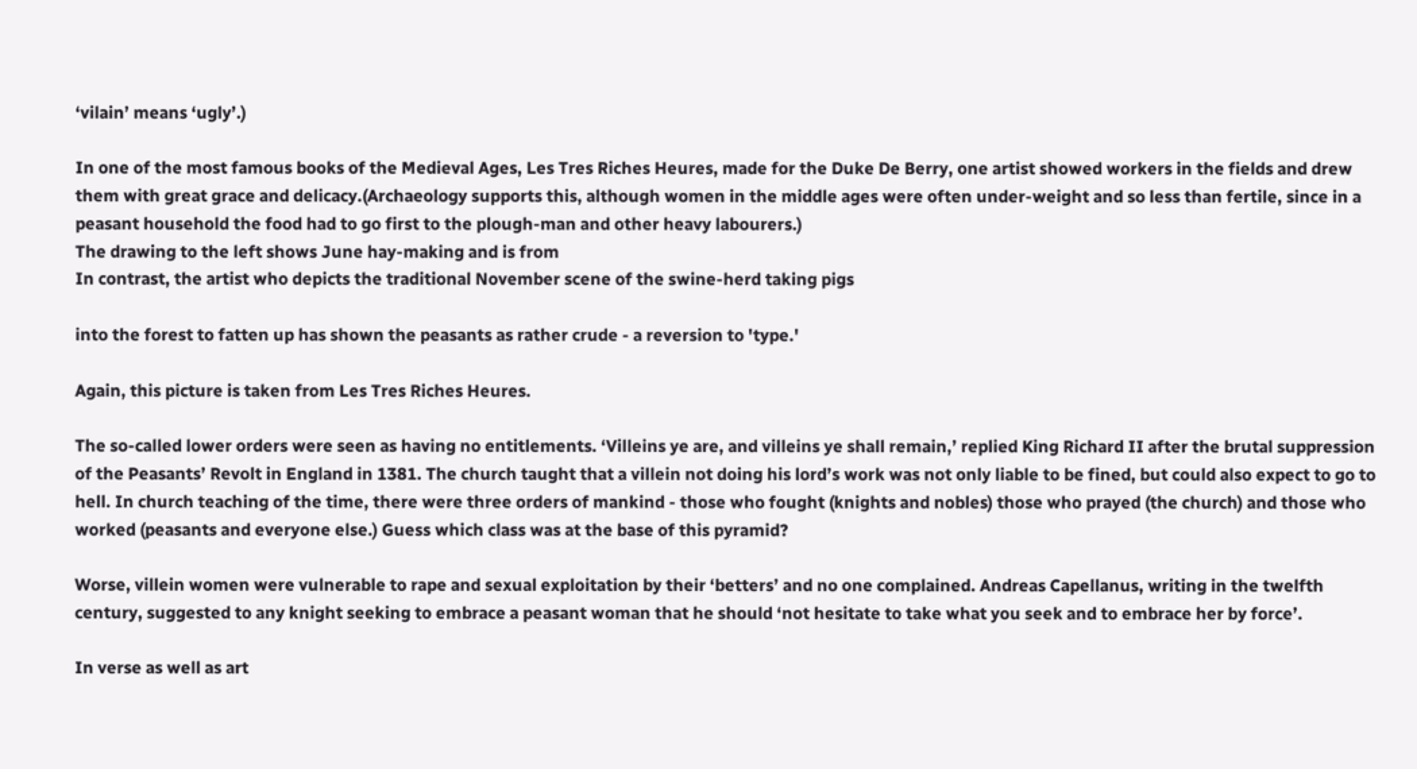‘vilain’ means ‘ugly’.)

In one of the most famous books of the Medieval Ages, Les Tres Riches Heures, made for the Duke De Berry, one artist showed workers in the fields and drew them with great grace and delicacy.(Archaeology supports this, although women in the middle ages were often under-weight and so less than fertile, since in a peasant household the food had to go first to the plough-man and other heavy labourers.)
The drawing to the left shows June hay-making and is from
In contrast, the artist who depicts the traditional November scene of the swine-herd taking pigs

into the forest to fatten up has shown the peasants as rather crude - a reversion to 'type.'

Again, this picture is taken from Les Tres Riches Heures.

The so-called lower orders were seen as having no entitlements. ‘Villeins ye are, and villeins ye shall remain,’ replied King Richard II after the brutal suppression of the Peasants’ Revolt in England in 1381. The church taught that a villein not doing his lord’s work was not only liable to be fined, but could also expect to go to hell. In church teaching of the time, there were three orders of mankind - those who fought (knights and nobles) those who prayed (the church) and those who worked (peasants and everyone else.) Guess which class was at the base of this pyramid?

Worse, villein women were vulnerable to rape and sexual exploitation by their ‘betters’ and no one complained. Andreas Capellanus, writing in the twelfth century, suggested to any knight seeking to embrace a peasant woman that he should ‘not hesitate to take what you seek and to embrace her by force’.

In verse as well as art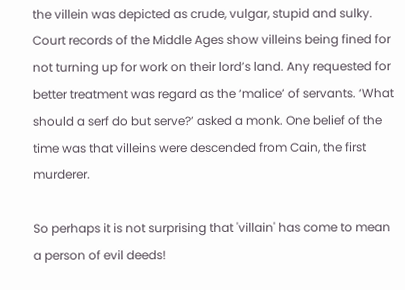the villein was depicted as crude, vulgar, stupid and sulky. Court records of the Middle Ages show villeins being fined for not turning up for work on their lord’s land. Any requested for better treatment was regard as the ‘malice’ of servants. ‘What should a serf do but serve?’ asked a monk. One belief of the time was that villeins were descended from Cain, the first murderer.

So perhaps it is not surprising that 'villain' has come to mean a person of evil deeds!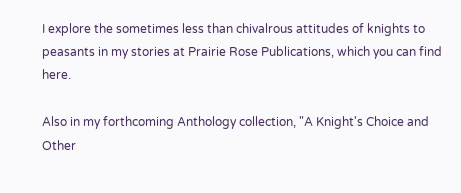I explore the sometimes less than chivalrous attitudes of knights to peasants in my stories at Prairie Rose Publications, which you can find here.

Also in my forthcoming Anthology collection, "A Knight's Choice and Other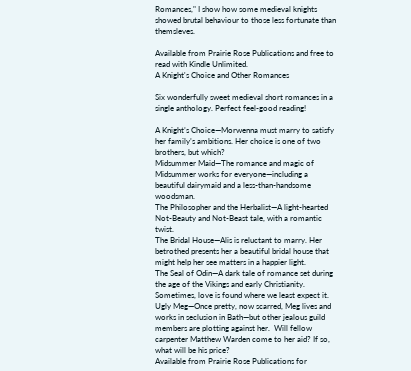Romances," I show how some medieval knights showed brutal behaviour to those less fortunate than themsleves.

Available from Prairie Rose Publications and free to read with Kindle Unlimited.
A Knight's Choice and Other Romances

Six wonderfully sweet medieval short romances in a single anthology. Perfect feel-good reading!

A Knight’s Choice—Morwenna must marry to satisfy her family’s ambitions. Her choice is one of two brothers, but which?
Midsummer Maid—The romance and magic of Midsummer works for everyone—including a beautiful dairymaid and a less-than-handsome woodsman.
The Philosopher and the Herbalist—A light-hearted Not-Beauty and Not-Beast tale, with a romantic twist.
The Bridal House—Alis is reluctant to marry. Her betrothed presents her a beautiful bridal house that might help her see matters in a happier light.
The Seal of Odin—A dark tale of romance set during the age of the Vikings and early Christianity. Sometimes, love is found where we least expect it.
Ugly Meg—Once pretty, now scarred, Meg lives and works in seclusion in Bath—but other jealous guild members are plotting against her.  Will fellow carpenter Matthew Warden come to her aid? If so, what will be his price?
Available from Prairie Rose Publications for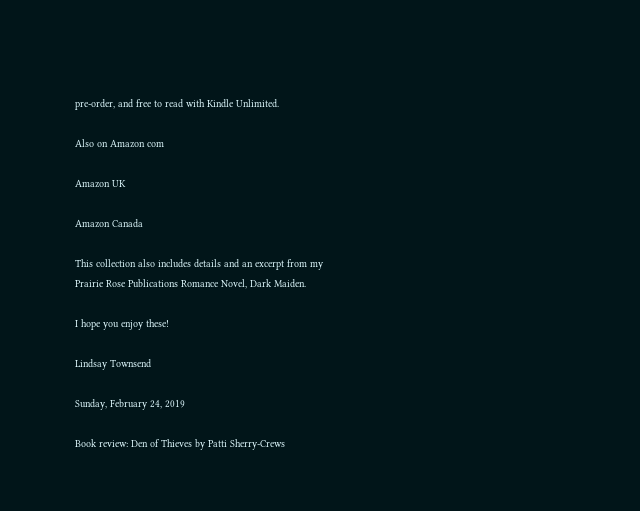pre-order, and free to read with Kindle Unlimited.

Also on Amazon com

Amazon UK

Amazon Canada

This collection also includes details and an excerpt from my Prairie Rose Publications Romance Novel, Dark Maiden.

I hope you enjoy these!

Lindsay Townsend

Sunday, February 24, 2019

Book review: Den of Thieves by Patti Sherry-Crews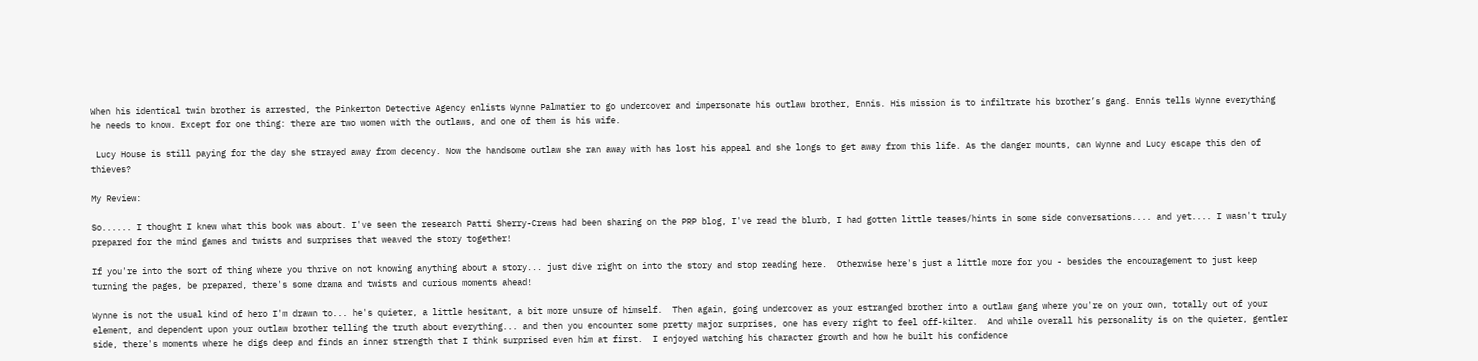When his identical twin brother is arrested, the Pinkerton Detective Agency enlists Wynne Palmatier to go undercover and impersonate his outlaw brother, Ennis. His mission is to infiltrate his brother’s gang. Ennis tells Wynne everything he needs to know. Except for one thing: there are two women with the outlaws, and one of them is his wife.

 Lucy House is still paying for the day she strayed away from decency. Now the handsome outlaw she ran away with has lost his appeal and she longs to get away from this life. As the danger mounts, can Wynne and Lucy escape this den of thieves?

My Review:

So...... I thought I knew what this book was about. I've seen the research Patti Sherry-Crews had been sharing on the PRP blog, I've read the blurb, I had gotten little teases/hints in some side conversations.... and yet.... I wasn't truly prepared for the mind games and twists and surprises that weaved the story together!

If you're into the sort of thing where you thrive on not knowing anything about a story... just dive right on into the story and stop reading here.  Otherwise here's just a little more for you - besides the encouragement to just keep turning the pages, be prepared, there's some drama and twists and curious moments ahead!

Wynne is not the usual kind of hero I'm drawn to... he's quieter, a little hesitant, a bit more unsure of himself.  Then again, going undercover as your estranged brother into a outlaw gang where you're on your own, totally out of your element, and dependent upon your outlaw brother telling the truth about everything... and then you encounter some pretty major surprises, one has every right to feel off-kilter.  And while overall his personality is on the quieter, gentler side, there's moments where he digs deep and finds an inner strength that I think surprised even him at first.  I enjoyed watching his character growth and how he built his confidence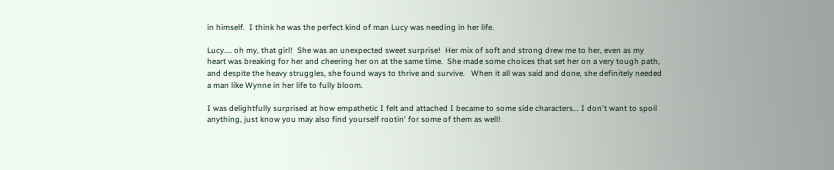in himself.  I think he was the perfect kind of man Lucy was needing in her life.

Lucy.... oh my, that girl!  She was an unexpected sweet surprise!  Her mix of soft and strong drew me to her, even as my heart was breaking for her and cheering her on at the same time.  She made some choices that set her on a very tough path, and despite the heavy struggles, she found ways to thrive and survive.   When it all was said and done, she definitely needed a man like Wynne in her life to fully bloom.

I was delightfully surprised at how empathetic I felt and attached I became to some side characters... I don't want to spoil anything, just know you may also find yourself rootin' for some of them as well!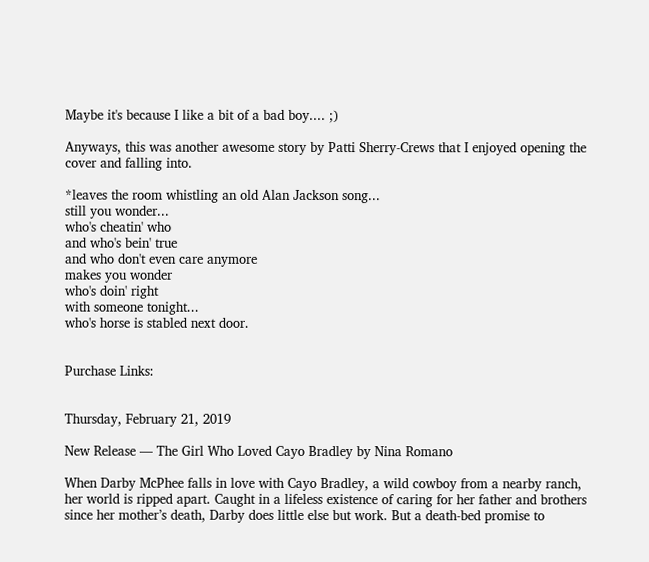Maybe it's because I like a bit of a bad boy.... ;)

Anyways, this was another awesome story by Patti Sherry-Crews that I enjoyed opening the cover and falling into.

*leaves the room whistling an old Alan Jackson song...
still you wonder...
who's cheatin' who
and who's bein' true
and who don't even care anymore
makes you wonder
who's doin' right
with someone tonight...
who's horse is stabled next door.


Purchase Links:


Thursday, February 21, 2019

New Release — The Girl Who Loved Cayo Bradley by Nina Romano

When Darby McPhee falls in love with Cayo Bradley, a wild cowboy from a nearby ranch, her world is ripped apart. Caught in a lifeless existence of caring for her father and brothers since her mother’s death, Darby does little else but work. But a death-bed promise to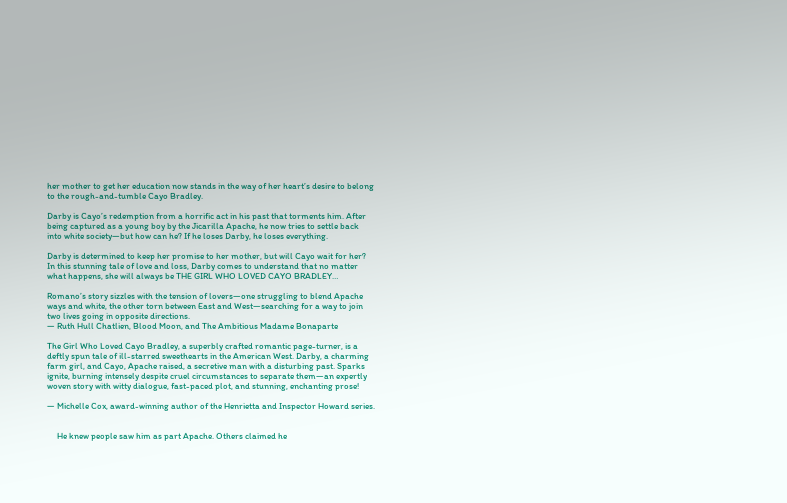her mother to get her education now stands in the way of her heart’s desire to belong to the rough-and-tumble Cayo Bradley.

Darby is Cayo’s redemption from a horrific act in his past that torments him. After being captured as a young boy by the Jicarilla Apache, he now tries to settle back into white society—but how can he? If he loses Darby, he loses everything.

Darby is determined to keep her promise to her mother, but will Cayo wait for her? In this stunning tale of love and loss, Darby comes to understand that no matter what happens, she will always be THE GIRL WHO LOVED CAYO BRADLEY…

Romano’s story sizzles with the tension of lovers—one struggling to blend Apache ways and white, the other torn between East and West—searching for a way to join two lives going in opposite directions.
— Ruth Hull Chatlien, Blood Moon, and The Ambitious Madame Bonaparte

The Girl Who Loved Cayo Bradley, a superbly crafted romantic page-turner, is a deftly spun tale of ill-starred sweethearts in the American West. Darby, a charming farm girl, and Cayo, Apache raised, a secretive man with a disturbing past. Sparks ignite, burning intensely despite cruel circumstances to separate them—an expertly woven story with witty dialogue, fast-paced plot, and stunning, enchanting prose!

— Michelle Cox, award-winning author of the Henrietta and Inspector Howard series.


     He knew people saw him as part Apache. Others claimed he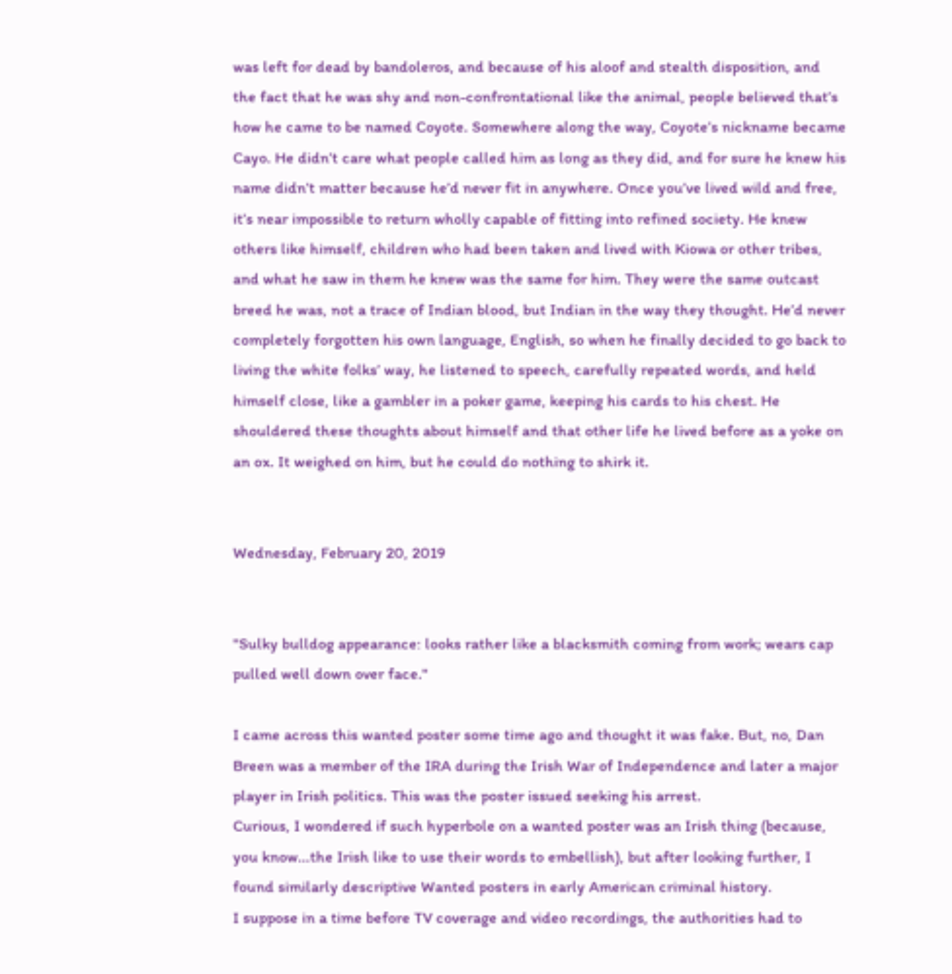was left for dead by bandoleros, and because of his aloof and stealth disposition, and the fact that he was shy and non-confrontational like the animal, people believed that’s how he came to be named Coyote. Somewhere along the way, Coyote’s nickname became Cayo. He didn’t care what people called him as long as they did, and for sure he knew his name didn’t matter because he’d never fit in anywhere. Once you’ve lived wild and free, it’s near impossible to return wholly capable of fitting into refined society. He knew others like himself, children who had been taken and lived with Kiowa or other tribes, and what he saw in them he knew was the same for him. They were the same outcast breed he was, not a trace of Indian blood, but Indian in the way they thought. He’d never completely forgotten his own language, English, so when he finally decided to go back to living the white folks’ way, he listened to speech, carefully repeated words, and held himself close, like a gambler in a poker game, keeping his cards to his chest. He shouldered these thoughts about himself and that other life he lived before as a yoke on an ox. It weighed on him, but he could do nothing to shirk it.


Wednesday, February 20, 2019


"Sulky bulldog appearance: looks rather like a blacksmith coming from work; wears cap pulled well down over face."

I came across this wanted poster some time ago and thought it was fake. But, no, Dan Breen was a member of the IRA during the Irish War of Independence and later a major player in Irish politics. This was the poster issued seeking his arrest.
Curious, I wondered if such hyperbole on a wanted poster was an Irish thing (because, you know...the Irish like to use their words to embellish), but after looking further, I found similarly descriptive Wanted posters in early American criminal history.
I suppose in a time before TV coverage and video recordings, the authorities had to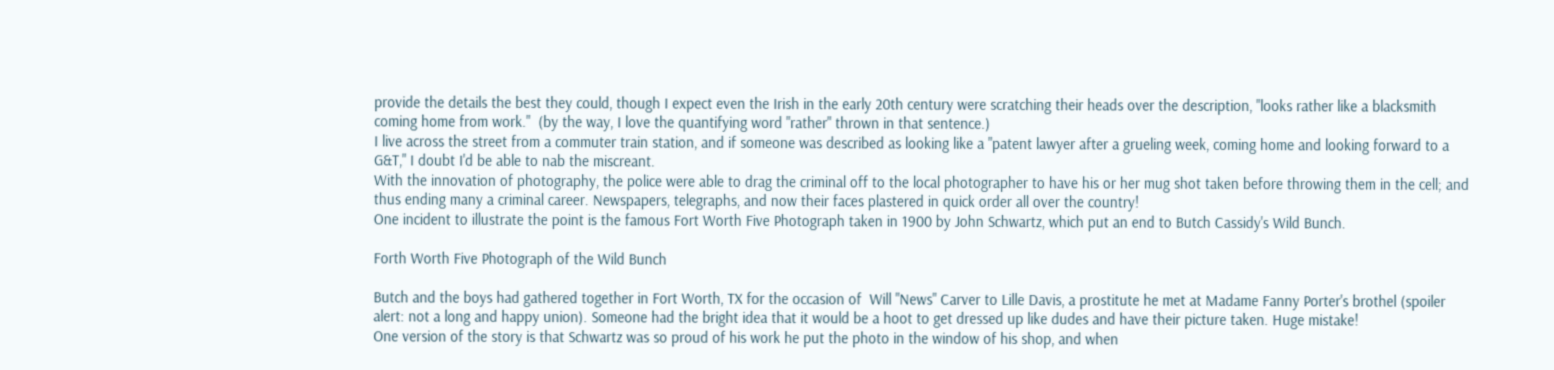provide the details the best they could, though I expect even the Irish in the early 20th century were scratching their heads over the description, "looks rather like a blacksmith coming home from work."  (by the way, I love the quantifying word "rather" thrown in that sentence.)
I live across the street from a commuter train station, and if someone was described as looking like a "patent lawyer after a grueling week, coming home and looking forward to a G&T," I doubt I'd be able to nab the miscreant.
With the innovation of photography, the police were able to drag the criminal off to the local photographer to have his or her mug shot taken before throwing them in the cell; and thus ending many a criminal career. Newspapers, telegraphs, and now their faces plastered in quick order all over the country!
One incident to illustrate the point is the famous Fort Worth Five Photograph taken in 1900 by John Schwartz, which put an end to Butch Cassidy's Wild Bunch.

Forth Worth Five Photograph of the Wild Bunch

Butch and the boys had gathered together in Fort Worth, TX for the occasion of  Will "News" Carver to Lille Davis, a prostitute he met at Madame Fanny Porter's brothel (spoiler alert: not a long and happy union). Someone had the bright idea that it would be a hoot to get dressed up like dudes and have their picture taken. Huge mistake!
One version of the story is that Schwartz was so proud of his work he put the photo in the window of his shop, and when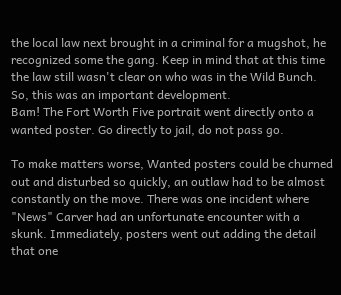the local law next brought in a criminal for a mugshot, he recognized some the gang. Keep in mind that at this time the law still wasn't clear on who was in the Wild Bunch. So, this was an important development.
Bam! The Fort Worth Five portrait went directly onto a wanted poster. Go directly to jail, do not pass go.

To make matters worse, Wanted posters could be churned out and disturbed so quickly, an outlaw had to be almost constantly on the move. There was one incident where "News" Carver had an unfortunate encounter with a skunk. Immediately, posters went out adding the detail that one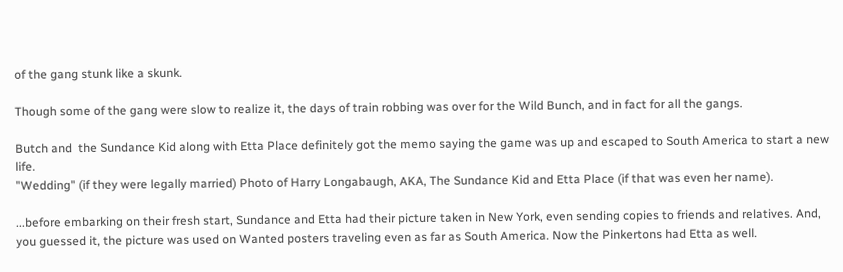of the gang stunk like a skunk.

Though some of the gang were slow to realize it, the days of train robbing was over for the Wild Bunch, and in fact for all the gangs.

Butch and  the Sundance Kid along with Etta Place definitely got the memo saying the game was up and escaped to South America to start a new life.
"Wedding" (if they were legally married) Photo of Harry Longabaugh, AKA, The Sundance Kid and Etta Place (if that was even her name).

...before embarking on their fresh start, Sundance and Etta had their picture taken in New York, even sending copies to friends and relatives. And, you guessed it, the picture was used on Wanted posters traveling even as far as South America. Now the Pinkertons had Etta as well.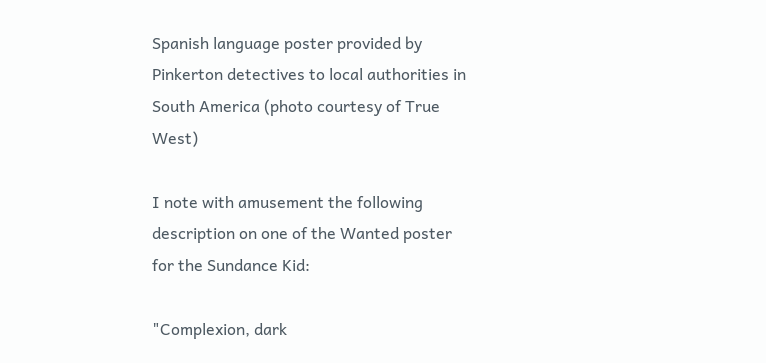Spanish language poster provided by Pinkerton detectives to local authorities in South America (photo courtesy of True West)

I note with amusement the following description on one of the Wanted poster for the Sundance Kid:

"Complexion, dark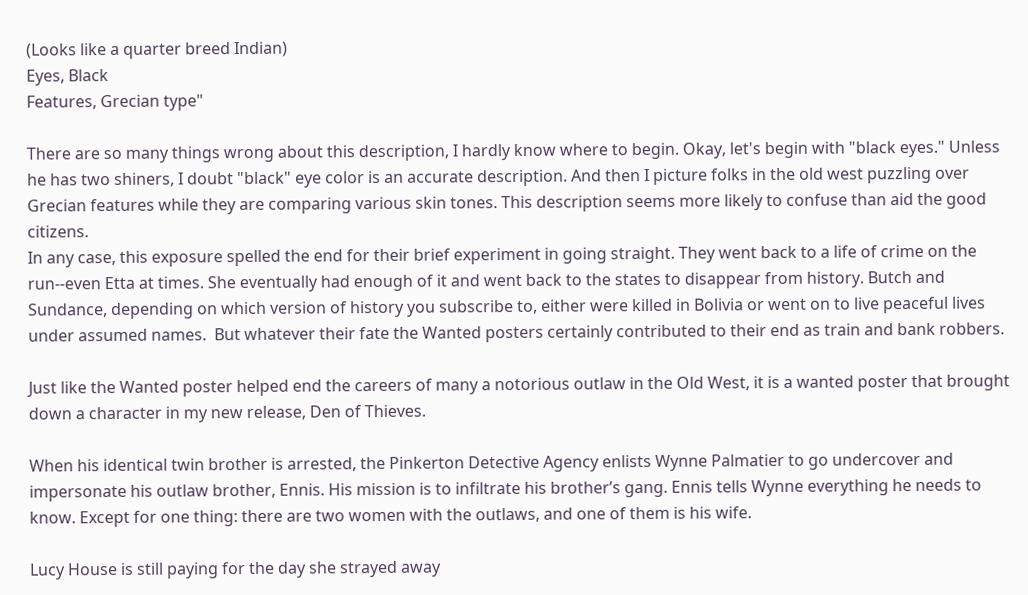(Looks like a quarter breed Indian)
Eyes, Black
Features, Grecian type"

There are so many things wrong about this description, I hardly know where to begin. Okay, let's begin with "black eyes." Unless he has two shiners, I doubt "black" eye color is an accurate description. And then I picture folks in the old west puzzling over Grecian features while they are comparing various skin tones. This description seems more likely to confuse than aid the good citizens.
In any case, this exposure spelled the end for their brief experiment in going straight. They went back to a life of crime on the run--even Etta at times. She eventually had enough of it and went back to the states to disappear from history. Butch and Sundance, depending on which version of history you subscribe to, either were killed in Bolivia or went on to live peaceful lives under assumed names.  But whatever their fate the Wanted posters certainly contributed to their end as train and bank robbers.

Just like the Wanted poster helped end the careers of many a notorious outlaw in the Old West, it is a wanted poster that brought down a character in my new release, Den of Thieves.

When his identical twin brother is arrested, the Pinkerton Detective Agency enlists Wynne Palmatier to go undercover and impersonate his outlaw brother, Ennis. His mission is to infiltrate his brother’s gang. Ennis tells Wynne everything he needs to know. Except for one thing: there are two women with the outlaws, and one of them is his wife.

Lucy House is still paying for the day she strayed away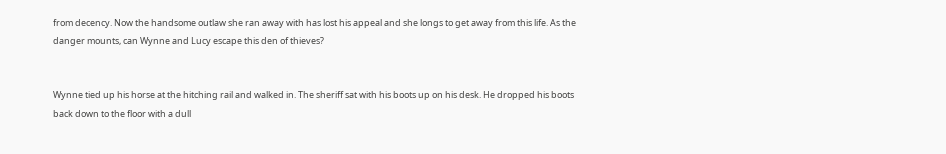from decency. Now the handsome outlaw she ran away with has lost his appeal and she longs to get away from this life. As the danger mounts, can Wynne and Lucy escape this den of thieves?


Wynne tied up his horse at the hitching rail and walked in. The sheriff sat with his boots up on his desk. He dropped his boots back down to the floor with a dull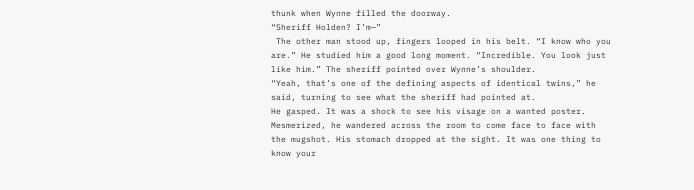thunk when Wynne filled the doorway.
“Sheriff Holden? I’m—”
 The other man stood up, fingers looped in his belt. “I know who you are.” He studied him a good long moment. “Incredible. You look just like him.” The sheriff pointed over Wynne’s shoulder.
“Yeah, that’s one of the defining aspects of identical twins,” he said, turning to see what the sheriff had pointed at.
He gasped. It was a shock to see his visage on a wanted poster.
Mesmerized, he wandered across the room to come face to face with the mugshot. His stomach dropped at the sight. It was one thing to know your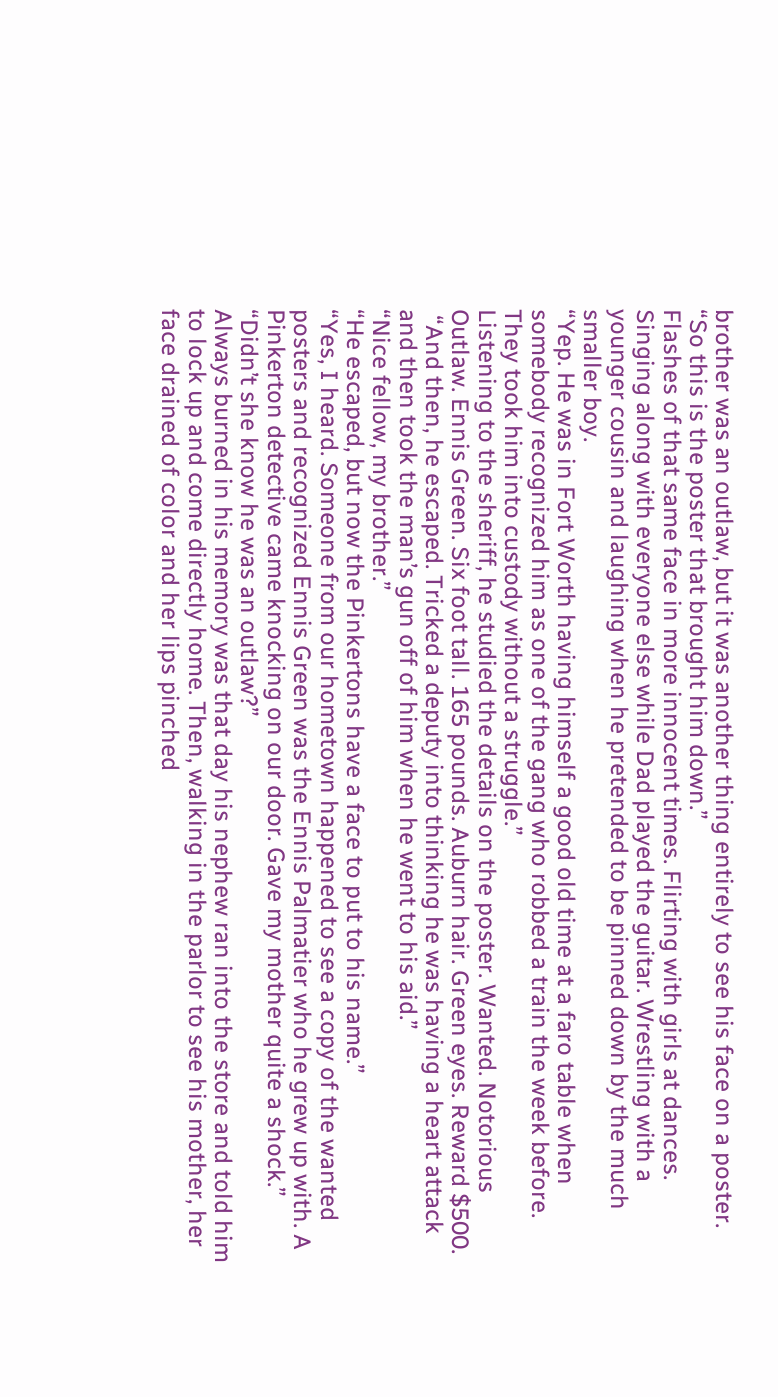brother was an outlaw, but it was another thing entirely to see his face on a poster. “So this is the poster that brought him down.”
Flashes of that same face in more innocent times. Flirting with girls at dances. Singing along with everyone else while Dad played the guitar. Wrestling with a younger cousin and laughing when he pretended to be pinned down by the much smaller boy.
“Yep. He was in Fort Worth having himself a good old time at a faro table when somebody recognized him as one of the gang who robbed a train the week before. They took him into custody without a struggle.”
Listening to the sheriff, he studied the details on the poster. Wanted. Notorious Outlaw. Ennis Green. Six foot tall. 165 pounds. Auburn hair. Green eyes. Reward $500.
 “And then, he escaped. Tricked a deputy into thinking he was having a heart attack and then took the man’s gun off of him when he went to his aid.”
“Nice fellow, my brother.”
“He escaped, but now the Pinkertons have a face to put to his name.”
“Yes, I heard. Someone from our hometown happened to see a copy of the wanted posters and recognized Ennis Green was the Ennis Palmatier who he grew up with. A Pinkerton detective came knocking on our door. Gave my mother quite a shock.”
“Didn’t she know he was an outlaw?”
Always burned in his memory was that day his nephew ran into the store and told him to lock up and come directly home. Then, walking in the parlor to see his mother, her face drained of color and her lips pinched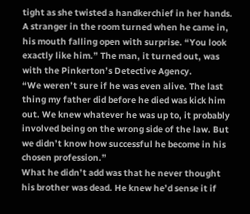tight as she twisted a handkerchief in her hands. A stranger in the room turned when he came in, his mouth falling open with surprise. “You look exactly like him.” The man, it turned out, was with the Pinkerton’s Detective Agency.
“We weren’t sure if he was even alive. The last thing my father did before he died was kick him out. We knew whatever he was up to, it probably involved being on the wrong side of the law. But we didn’t know how successful he become in his chosen profession.”
What he didn’t add was that he never thought his brother was dead. He knew he’d sense it if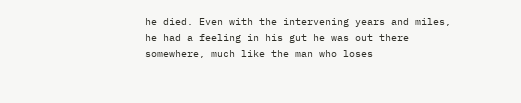he died. Even with the intervening years and miles, he had a feeling in his gut he was out there somewhere, much like the man who loses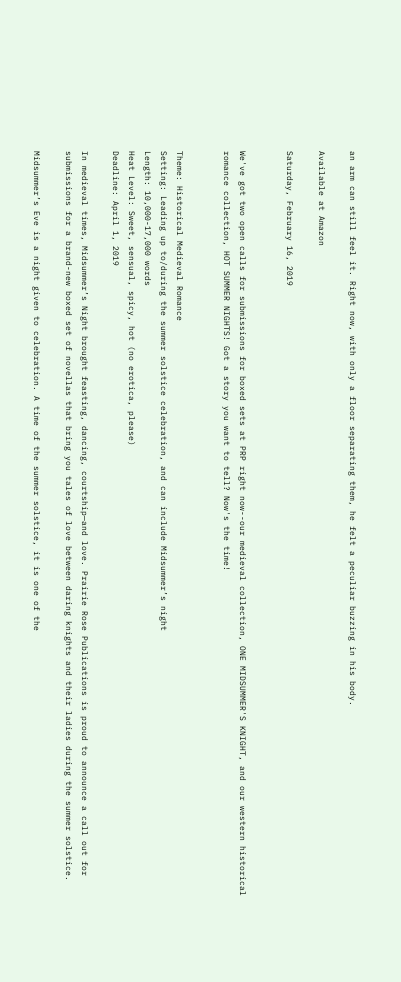an arm can still feel it. Right now, with only a floor separating them, he felt a peculiar buzzing in his body.

Available at Amazon

Saturday, February 16, 2019


We've got two open calls for submissions for boxed sets at PRP right now--our medieval collection, ONE MIDSUMMER'S KNIGHT, and our western historical romance collection, HOT SUMMER NIGHTS! Got a story you want to tell? Now's the time!


Theme: Historical Medieval Romance
Setting: Leading up to/during the summer solstice celebration, and can include Midsummer’s night
Length: 10,000-17,000 words
Heat Level: Sweet, sensual, spicy, hot (no erotica, please)
Deadline: April 1, 2019

In medieval times, Midsummer’s Night brought feasting, dancing, courtship—and love. Prairie Rose Publications is proud to announce a call out for submissions for a brand-new boxed set of novellas that bring you tales of love between daring knights and their ladies during the summer solstice.

Midsummer’s Eve is a night given to celebration. A time of the summer solstice, it is one of the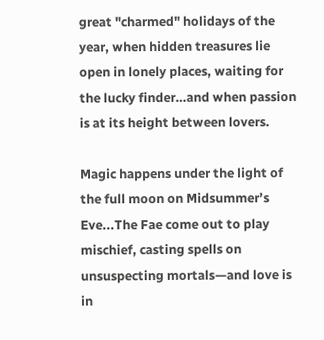great "charmed" holidays of the year, when hidden treasures lie open in lonely places, waiting for the lucky finder…and when passion is at its height between lovers.

Magic happens under the light of the full moon on Midsummer’s Eve...The Fae come out to play mischief, casting spells on unsuspecting mortals—and love is in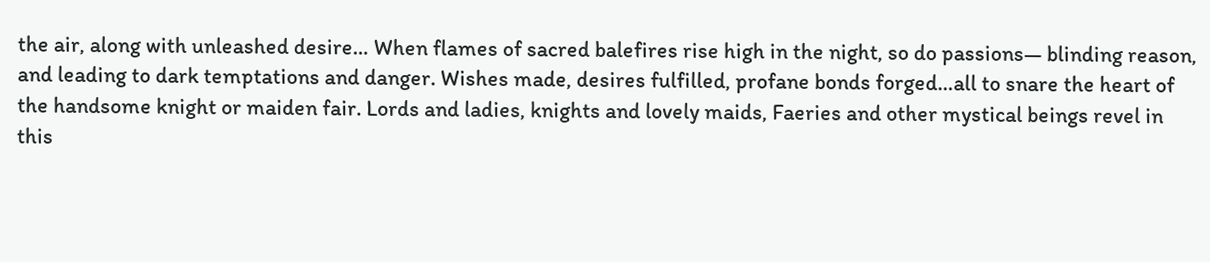the air, along with unleashed desire… When flames of sacred balefires rise high in the night, so do passions— blinding reason, and leading to dark temptations and danger. Wishes made, desires fulfilled, profane bonds forged…all to snare the heart of the handsome knight or maiden fair. Lords and ladies, knights and lovely maids, Faeries and other mystical beings revel in this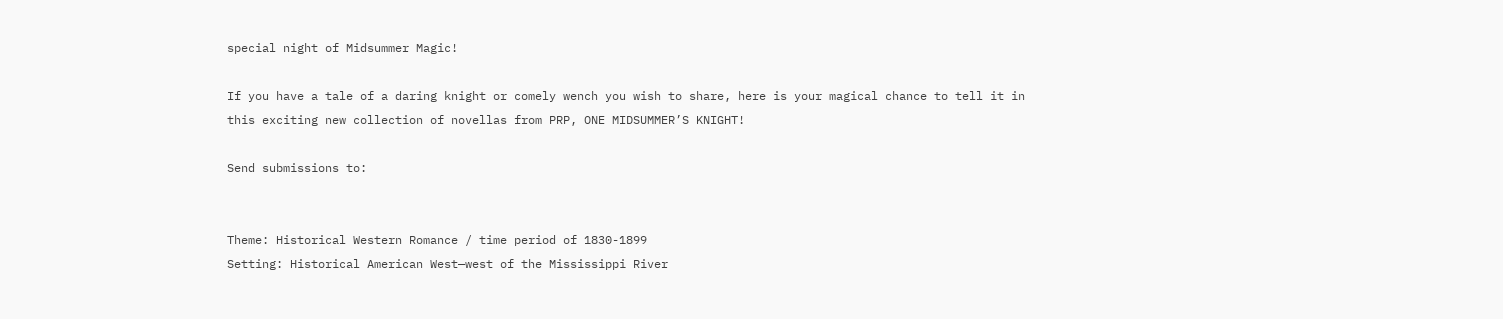special night of Midsummer Magic!

If you have a tale of a daring knight or comely wench you wish to share, here is your magical chance to tell it in this exciting new collection of novellas from PRP, ONE MIDSUMMER’S KNIGHT!

Send submissions to:


Theme: Historical Western Romance / time period of 1830-1899
Setting: Historical American West—west of the Mississippi River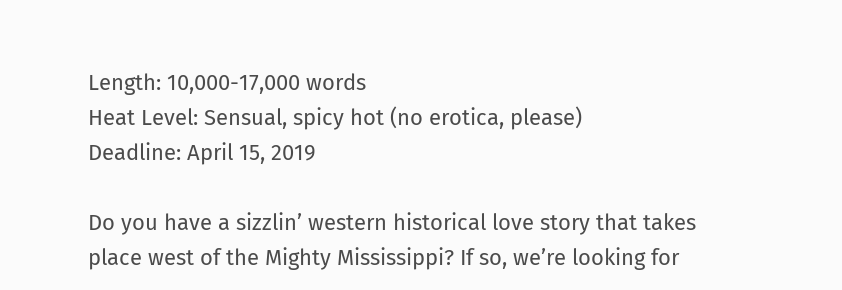Length: 10,000-17,000 words
Heat Level: Sensual, spicy hot (no erotica, please)
Deadline: April 15, 2019

Do you have a sizzlin’ western historical love story that takes place west of the Mighty Mississippi? If so, we’re looking for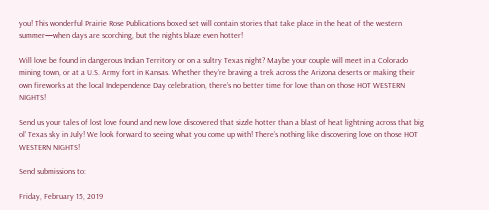you! This wonderful Prairie Rose Publications boxed set will contain stories that take place in the heat of the western summer—when days are scorching, but the nights blaze even hotter!

Will love be found in dangerous Indian Territory or on a sultry Texas night? Maybe your couple will meet in a Colorado mining town, or at a U.S. Army fort in Kansas. Whether they’re braving a trek across the Arizona deserts or making their own fireworks at the local Independence Day celebration, there’s no better time for love than on those HOT WESTERN NIGHTS!

Send us your tales of lost love found and new love discovered that sizzle hotter than a blast of heat lightning across that big ol’ Texas sky in July! We look forward to seeing what you come up with! There’s nothing like discovering love on those HOT WESTERN NIGHTS!

Send submissions to:

Friday, February 15, 2019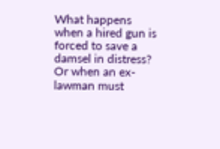What happens when a hired gun is forced to save a damsel in distress? Or when an ex-lawman must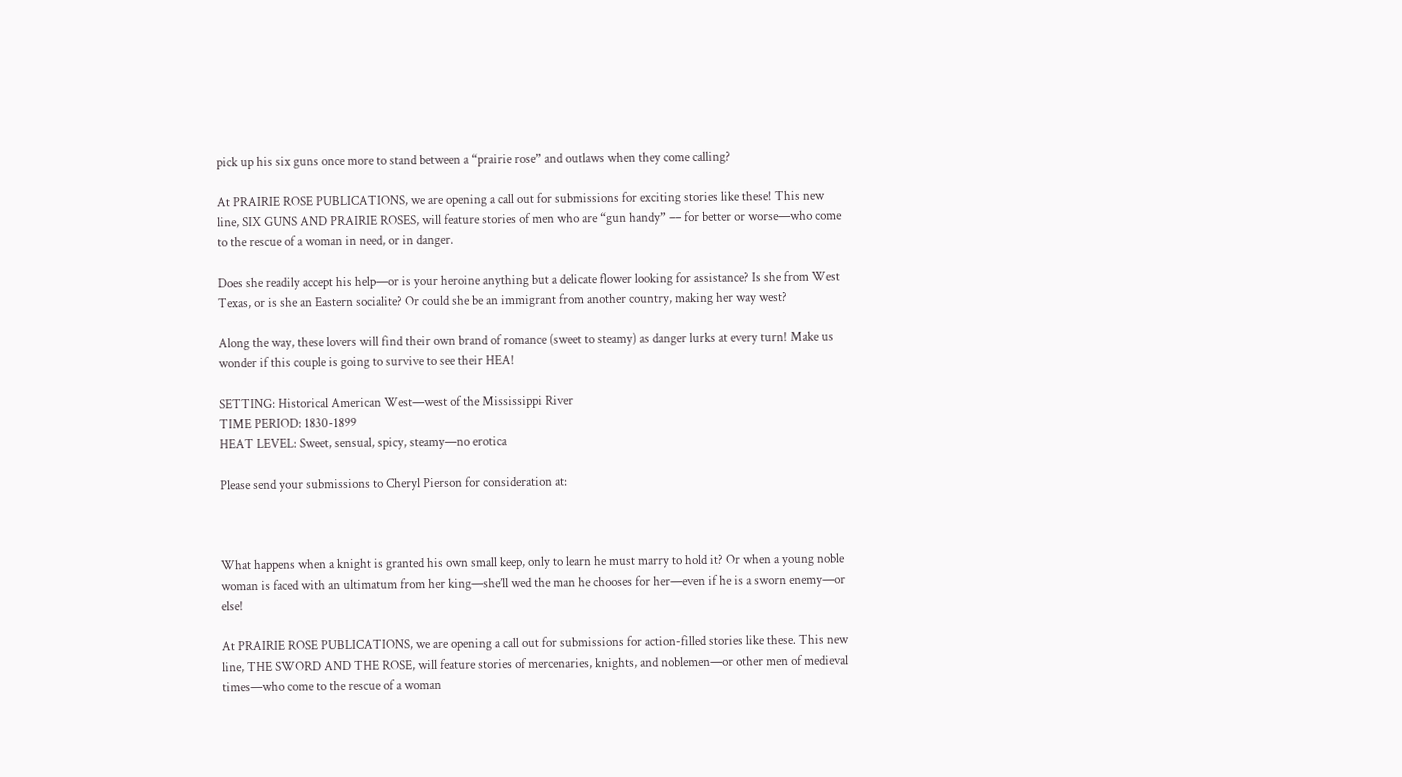pick up his six guns once more to stand between a “prairie rose” and outlaws when they come calling?

At PRAIRIE ROSE PUBLICATIONS, we are opening a call out for submissions for exciting stories like these! This new line, SIX GUNS AND PRAIRIE ROSES, will feature stories of men who are “gun handy” –– for better or worse—who come to the rescue of a woman in need, or in danger.

Does she readily accept his help—or is your heroine anything but a delicate flower looking for assistance? Is she from West Texas, or is she an Eastern socialite? Or could she be an immigrant from another country, making her way west?

Along the way, these lovers will find their own brand of romance (sweet to steamy) as danger lurks at every turn! Make us wonder if this couple is going to survive to see their HEA!

SETTING: Historical American West—west of the Mississippi River
TIME PERIOD: 1830-1899
HEAT LEVEL: Sweet, sensual, spicy, steamy—no erotica

Please send your submissions to Cheryl Pierson for consideration at:



What happens when a knight is granted his own small keep, only to learn he must marry to hold it? Or when a young noble woman is faced with an ultimatum from her king—she’ll wed the man he chooses for her—even if he is a sworn enemy—or else!

At PRAIRIE ROSE PUBLICATIONS, we are opening a call out for submissions for action-filled stories like these. This new line, THE SWORD AND THE ROSE, will feature stories of mercenaries, knights, and noblemen—or other men of medieval times—who come to the rescue of a woman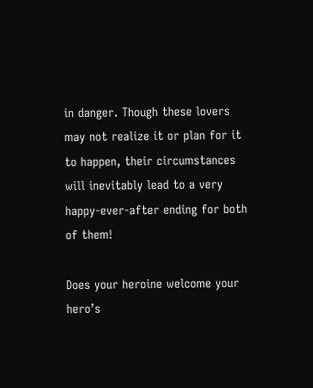in danger. Though these lovers may not realize it or plan for it to happen, their circumstances will inevitably lead to a very happy-ever-after ending for both of them!

Does your heroine welcome your hero’s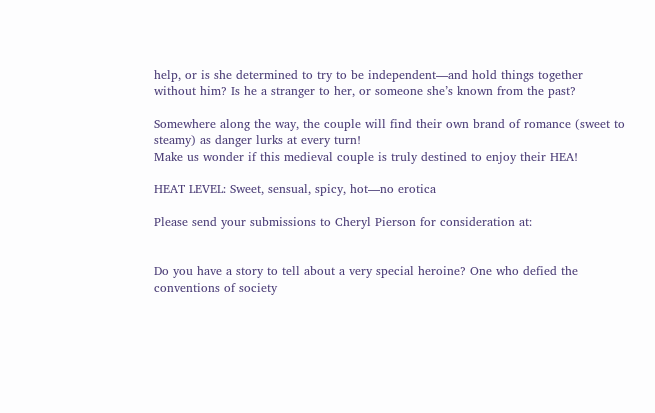help, or is she determined to try to be independent—and hold things together without him? Is he a stranger to her, or someone she’s known from the past?

Somewhere along the way, the couple will find their own brand of romance (sweet to steamy) as danger lurks at every turn!
Make us wonder if this medieval couple is truly destined to enjoy their HEA!

HEAT LEVEL: Sweet, sensual, spicy, hot—no erotica

Please send your submissions to Cheryl Pierson for consideration at:


Do you have a story to tell about a very special heroine? One who defied the conventions of society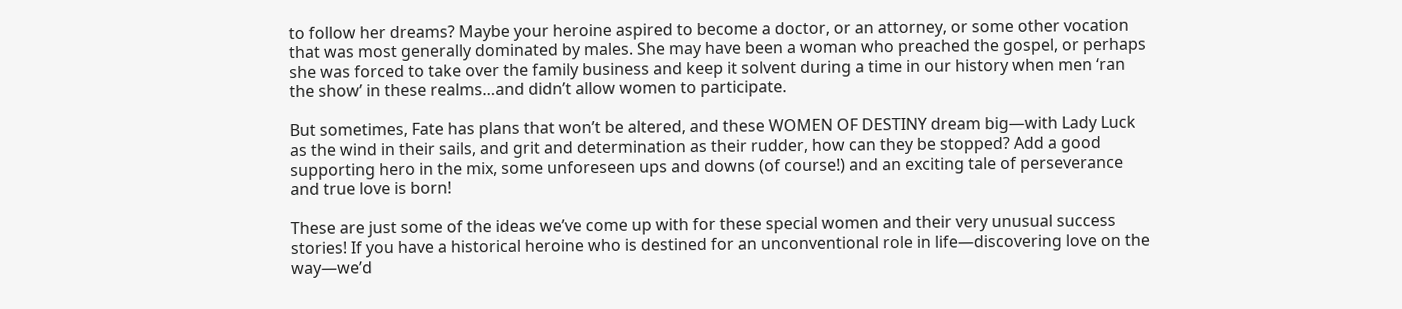to follow her dreams? Maybe your heroine aspired to become a doctor, or an attorney, or some other vocation that was most generally dominated by males. She may have been a woman who preached the gospel, or perhaps she was forced to take over the family business and keep it solvent during a time in our history when men ‘ran the show’ in these realms…and didn’t allow women to participate.

But sometimes, Fate has plans that won’t be altered, and these WOMEN OF DESTINY dream big—with Lady Luck as the wind in their sails, and grit and determination as their rudder, how can they be stopped? Add a good supporting hero in the mix, some unforeseen ups and downs (of course!) and an exciting tale of perseverance and true love is born!

These are just some of the ideas we’ve come up with for these special women and their very unusual success stories! If you have a historical heroine who is destined for an unconventional role in life—discovering love on the way—we’d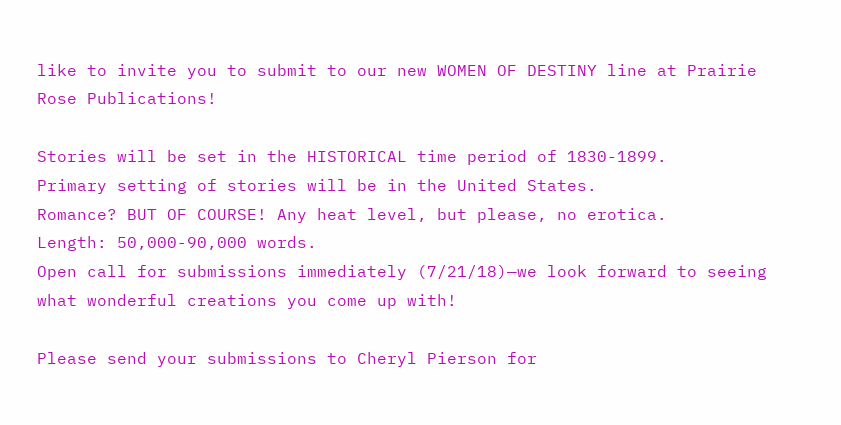like to invite you to submit to our new WOMEN OF DESTINY line at Prairie Rose Publications!

Stories will be set in the HISTORICAL time period of 1830-1899.
Primary setting of stories will be in the United States.
Romance? BUT OF COURSE! Any heat level, but please, no erotica.
Length: 50,000-90,000 words.
Open call for submissions immediately (7/21/18)—we look forward to seeing what wonderful creations you come up with!

Please send your submissions to Cheryl Pierson for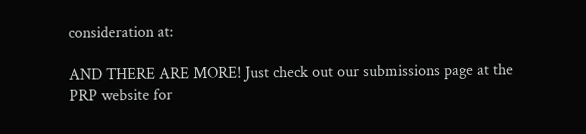consideration at:

AND THERE ARE MORE! Just check out our submissions page at the PRP website for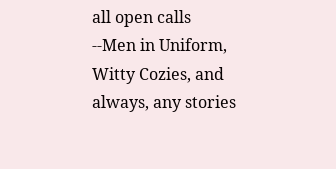all open calls --Men in Uniform, Witty Cozies, and always, any stories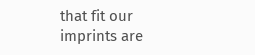that fit our imprints are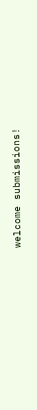welcome submissions!